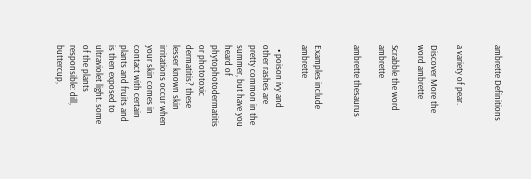ambrette Definitions


a variety of pear.

Discover More the word ambrette

Scrabble the word ambrette

ambrette thesaurus


Examples include ambrette

  • poison ivy and other rashes are pretty common in the summer, but have you heard of phytophotodermatitis or phototoxic dermatitis? these lesser known skin irritations occur when your skin comes in contact with certain plants and fruits and is then exposed to ultraviolet light. some of the plants responsible: dill, buttercup,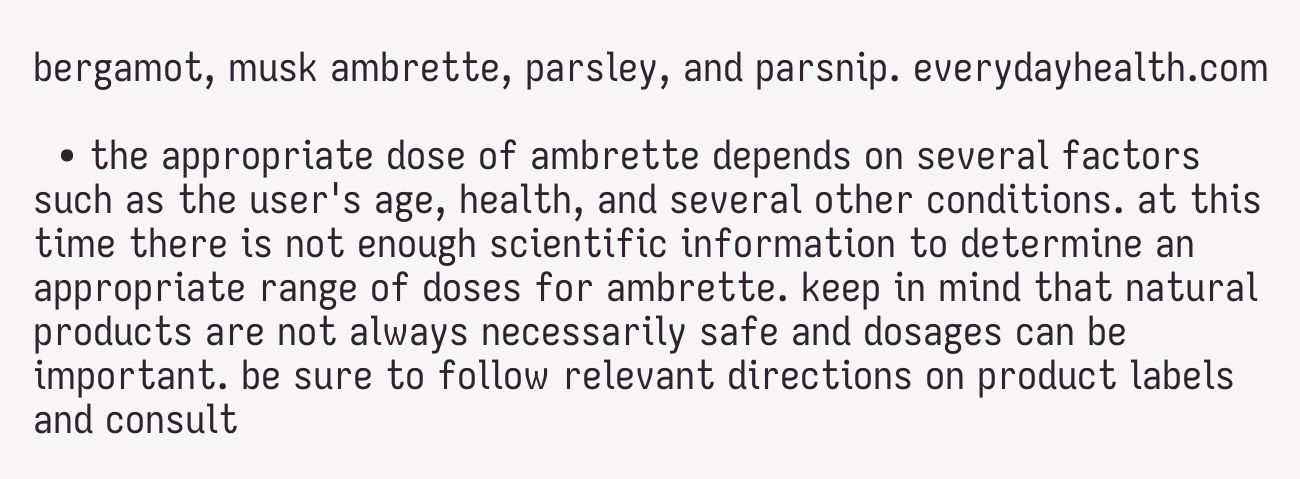bergamot, musk ambrette, parsley, and parsnip. everydayhealth.com

  • the appropriate dose of ambrette depends on several factors such as the user's age, health, and several other conditions. at this time there is not enough scientific information to determine an appropriate range of doses for ambrette. keep in mind that natural products are not always necessarily safe and dosages can be important. be sure to follow relevant directions on product labels and consult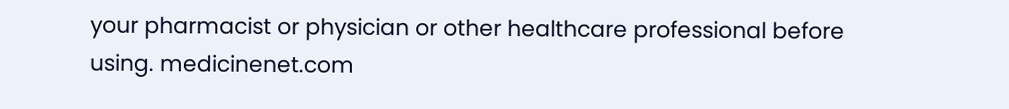your pharmacist or physician or other healthcare professional before using. medicinenet.com